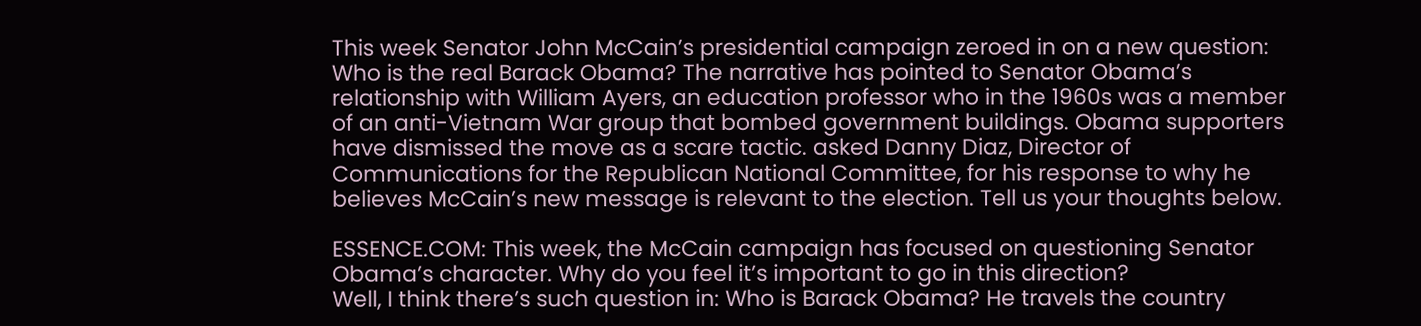This week Senator John McCain’s presidential campaign zeroed in on a new question: Who is the real Barack Obama? The narrative has pointed to Senator Obama’s relationship with William Ayers, an education professor who in the 1960s was a member of an anti-Vietnam War group that bombed government buildings. Obama supporters have dismissed the move as a scare tactic. asked Danny Diaz, Director of Communications for the Republican National Committee, for his response to why he believes McCain’s new message is relevant to the election. Tell us your thoughts below.

ESSENCE.COM: This week, the McCain campaign has focused on questioning Senator Obama’s character. Why do you feel it’s important to go in this direction?
Well, I think there’s such question in: Who is Barack Obama? He travels the country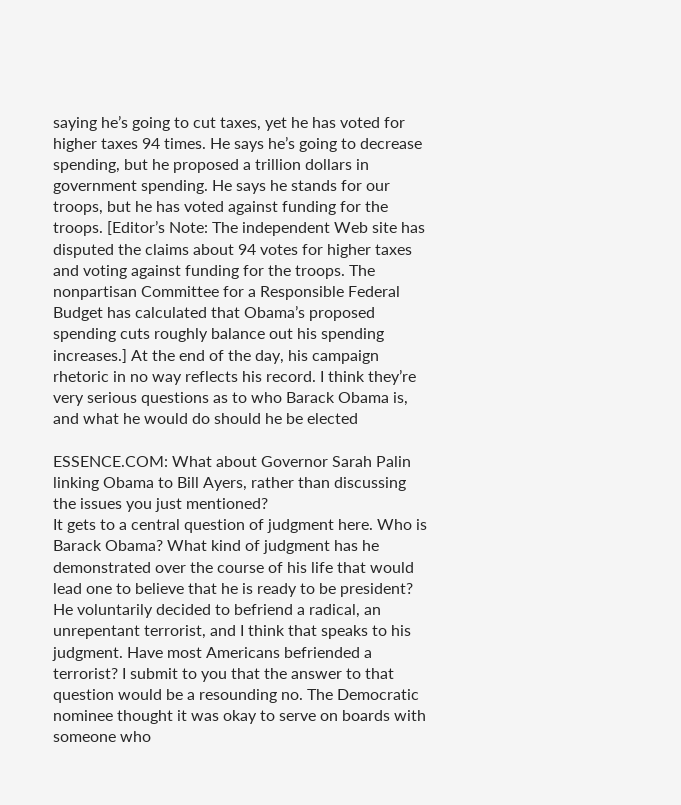saying he’s going to cut taxes, yet he has voted for higher taxes 94 times. He says he’s going to decrease spending, but he proposed a trillion dollars in government spending. He says he stands for our troops, but he has voted against funding for the troops. [Editor’s Note: The independent Web site has disputed the claims about 94 votes for higher taxes and voting against funding for the troops. The nonpartisan Committee for a Responsible Federal Budget has calculated that Obama’s proposed spending cuts roughly balance out his spending increases.] At the end of the day, his campaign rhetoric in no way reflects his record. I think they’re very serious questions as to who Barack Obama is, and what he would do should he be elected

ESSENCE.COM: What about Governor Sarah Palin linking Obama to Bill Ayers, rather than discussing the issues you just mentioned?
It gets to a central question of judgment here. Who is Barack Obama? What kind of judgment has he demonstrated over the course of his life that would lead one to believe that he is ready to be president? He voluntarily decided to befriend a radical, an unrepentant terrorist, and I think that speaks to his judgment. Have most Americans befriended a terrorist? I submit to you that the answer to that question would be a resounding no. The Democratic nominee thought it was okay to serve on boards with someone who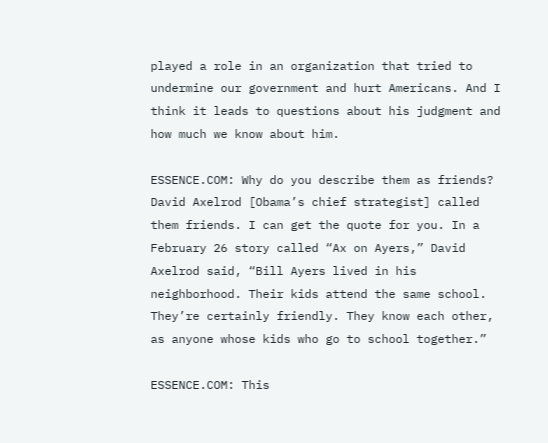played a role in an organization that tried to undermine our government and hurt Americans. And I think it leads to questions about his judgment and how much we know about him.

ESSENCE.COM: Why do you describe them as friends?
David Axelrod [Obama’s chief strategist] called them friends. I can get the quote for you. In a February 26 story called “Ax on Ayers,” David Axelrod said, “Bill Ayers lived in his neighborhood. Their kids attend the same school. They’re certainly friendly. They know each other, as anyone whose kids who go to school together.”

ESSENCE.COM: This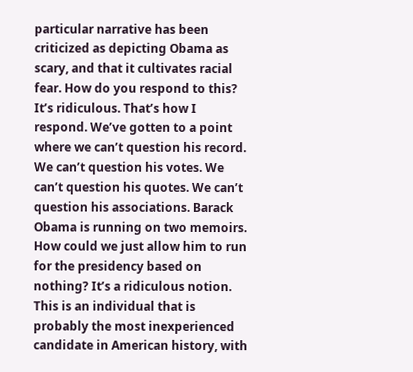particular narrative has been criticized as depicting Obama as scary, and that it cultivates racial fear. How do you respond to this?
It’s ridiculous. That’s how I respond. We’ve gotten to a point where we can’t question his record. We can’t question his votes. We can’t question his quotes. We can’t question his associations. Barack Obama is running on two memoirs. How could we just allow him to run for the presidency based on nothing? It’s a ridiculous notion. This is an individual that is probably the most inexperienced candidate in American history, with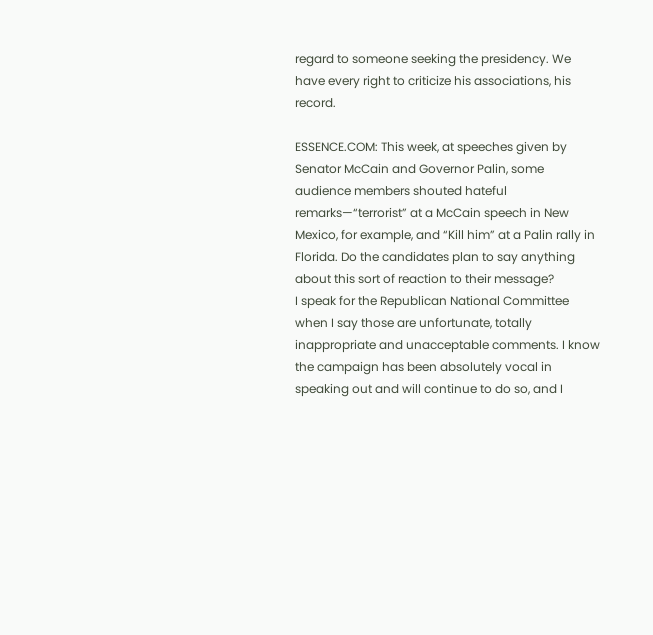regard to someone seeking the presidency. We have every right to criticize his associations, his record.

ESSENCE.COM: This week, at speeches given by Senator McCain and Governor Palin, some audience members shouted hateful remarks—“terrorist” at a McCain speech in New Mexico, for example, and “Kill him” at a Palin rally in Florida. Do the candidates plan to say anything about this sort of reaction to their message?
I speak for the Republican National Committee when I say those are unfortunate, totally inappropriate and unacceptable comments. I know the campaign has been absolutely vocal in speaking out and will continue to do so, and I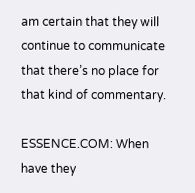am certain that they will continue to communicate that there’s no place for that kind of commentary.

ESSENCE.COM: When have they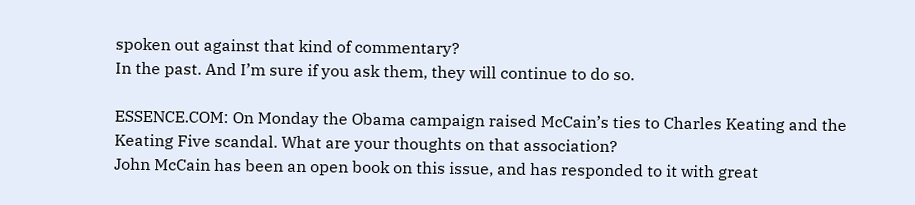spoken out against that kind of commentary?
In the past. And I’m sure if you ask them, they will continue to do so.

ESSENCE.COM: On Monday the Obama campaign raised McCain’s ties to Charles Keating and the Keating Five scandal. What are your thoughts on that association?
John McCain has been an open book on this issue, and has responded to it with great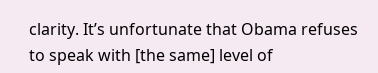clarity. It’s unfortunate that Obama refuses to speak with [the same] level of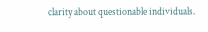clarity about questionable individuals.